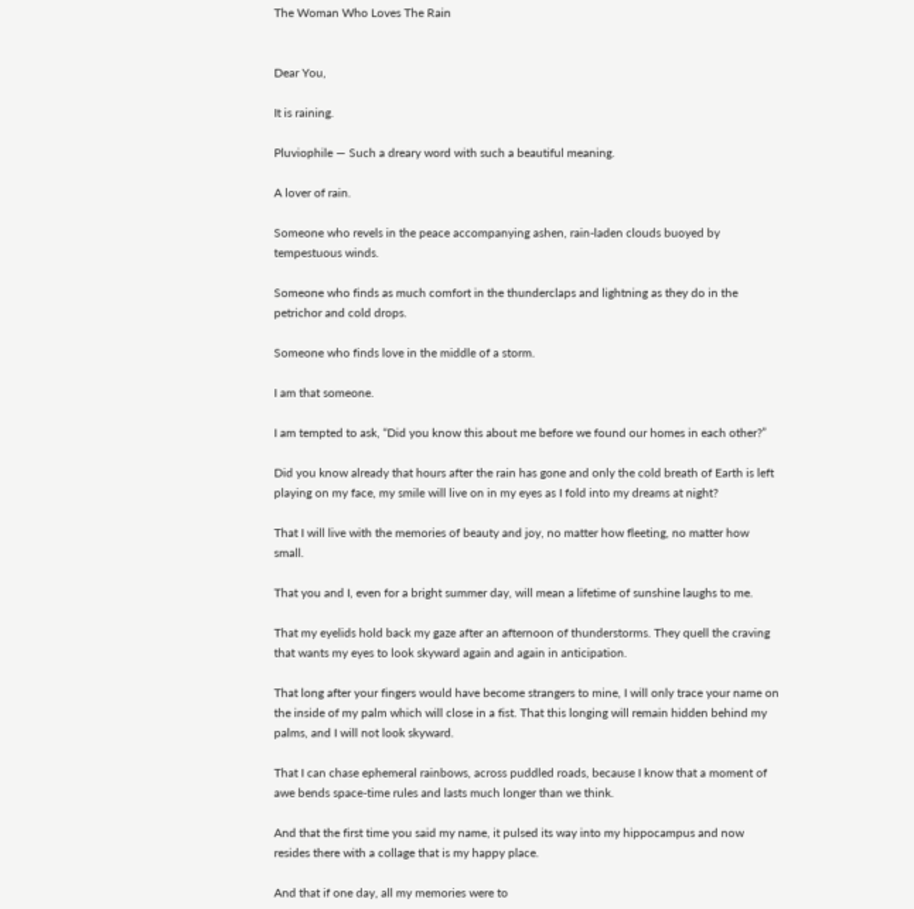The Woman Who Loves The Rain


Dear You,

It is raining.

Pluviophile — Such a dreary word with such a beautiful meaning.

A lover of rain.

Someone who revels in the peace accompanying ashen, rain-laden clouds buoyed by tempestuous winds.

Someone who finds as much comfort in the thunderclaps and lightning as they do in the petrichor and cold drops.

Someone who finds love in the middle of a storm.

I am that someone.

I am tempted to ask, “Did you know this about me before we found our homes in each other?”

Did you know already that hours after the rain has gone and only the cold breath of Earth is left playing on my face, my smile will live on in my eyes as I fold into my dreams at night?

That I will live with the memories of beauty and joy, no matter how fleeting, no matter how small.

That you and I, even for a bright summer day, will mean a lifetime of sunshine laughs to me.

That my eyelids hold back my gaze after an afternoon of thunderstorms. They quell the craving that wants my eyes to look skyward again and again in anticipation.

That long after your fingers would have become strangers to mine, I will only trace your name on the inside of my palm which will close in a fist. That this longing will remain hidden behind my palms, and I will not look skyward.

That I can chase ephemeral rainbows, across puddled roads, because I know that a moment of awe bends space-time rules and lasts much longer than we think.

And that the first time you said my name, it pulsed its way into my hippocampus and now resides there with a collage that is my happy place.

And that if one day, all my memories were to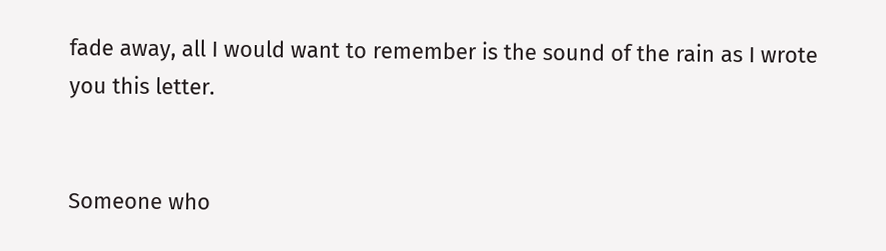fade away, all I would want to remember is the sound of the rain as I wrote you this letter.


Someone who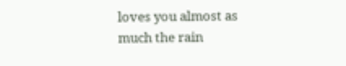loves you almost as much the rain